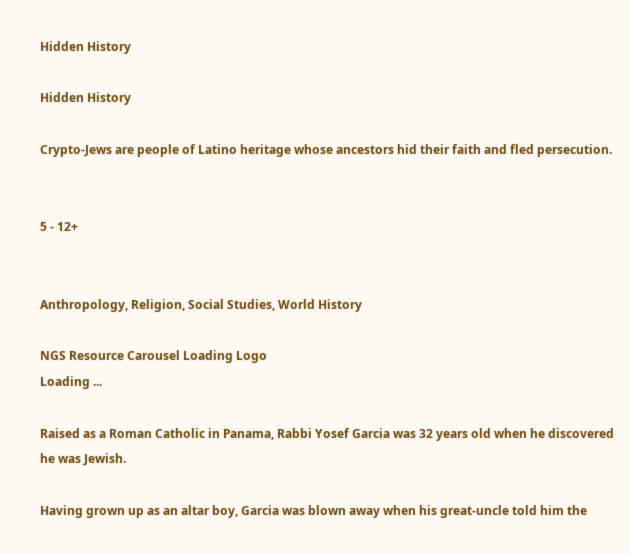Hidden History

Hidden History

Crypto-Jews are people of Latino heritage whose ancestors hid their faith and fled persecution.


5 - 12+


Anthropology, Religion, Social Studies, World History

NGS Resource Carousel Loading Logo
Loading ...

Raised as a Roman Catholic in Panama, Rabbi Yosef Garcia was 32 years old when he discovered he was Jewish.

Having grown up as an altar boy, Garcia was blown away when his great-uncle told him the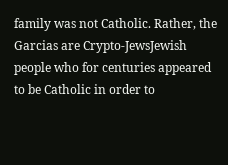family was not Catholic. Rather, the Garcias are Crypto-JewsJewish people who for centuries appeared to be Catholic in order to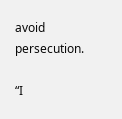avoid persecution.

“I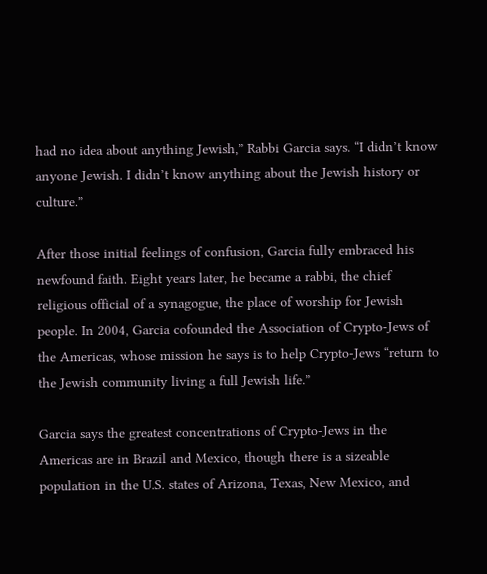had no idea about anything Jewish,” Rabbi Garcia says. “I didn’t know anyone Jewish. I didn’t know anything about the Jewish history or culture.”

After those initial feelings of confusion, Garcia fully embraced his newfound faith. Eight years later, he became a rabbi, the chief religious official of a synagogue, the place of worship for Jewish people. In 2004, Garcia cofounded the Association of Crypto-Jews of the Americas, whose mission he says is to help Crypto-Jews “return to the Jewish community living a full Jewish life.”

Garcia says the greatest concentrations of Crypto-Jews in the Americas are in Brazil and Mexico, though there is a sizeable population in the U.S. states of Arizona, Texas, New Mexico, and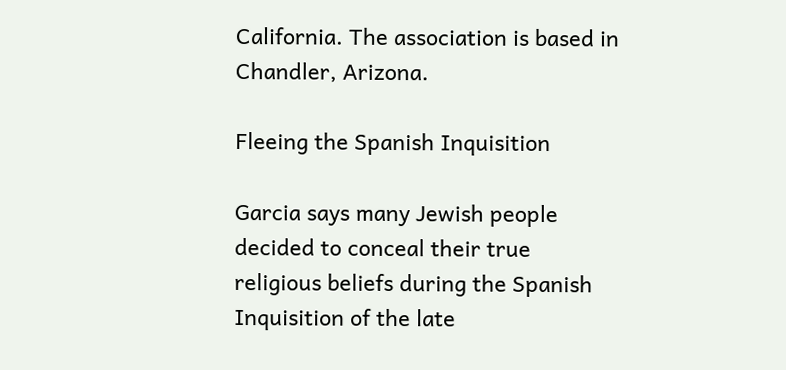California. The association is based in Chandler, Arizona.

Fleeing the Spanish Inquisition

Garcia says many Jewish people decided to conceal their true religious beliefs during the Spanish Inquisition of the late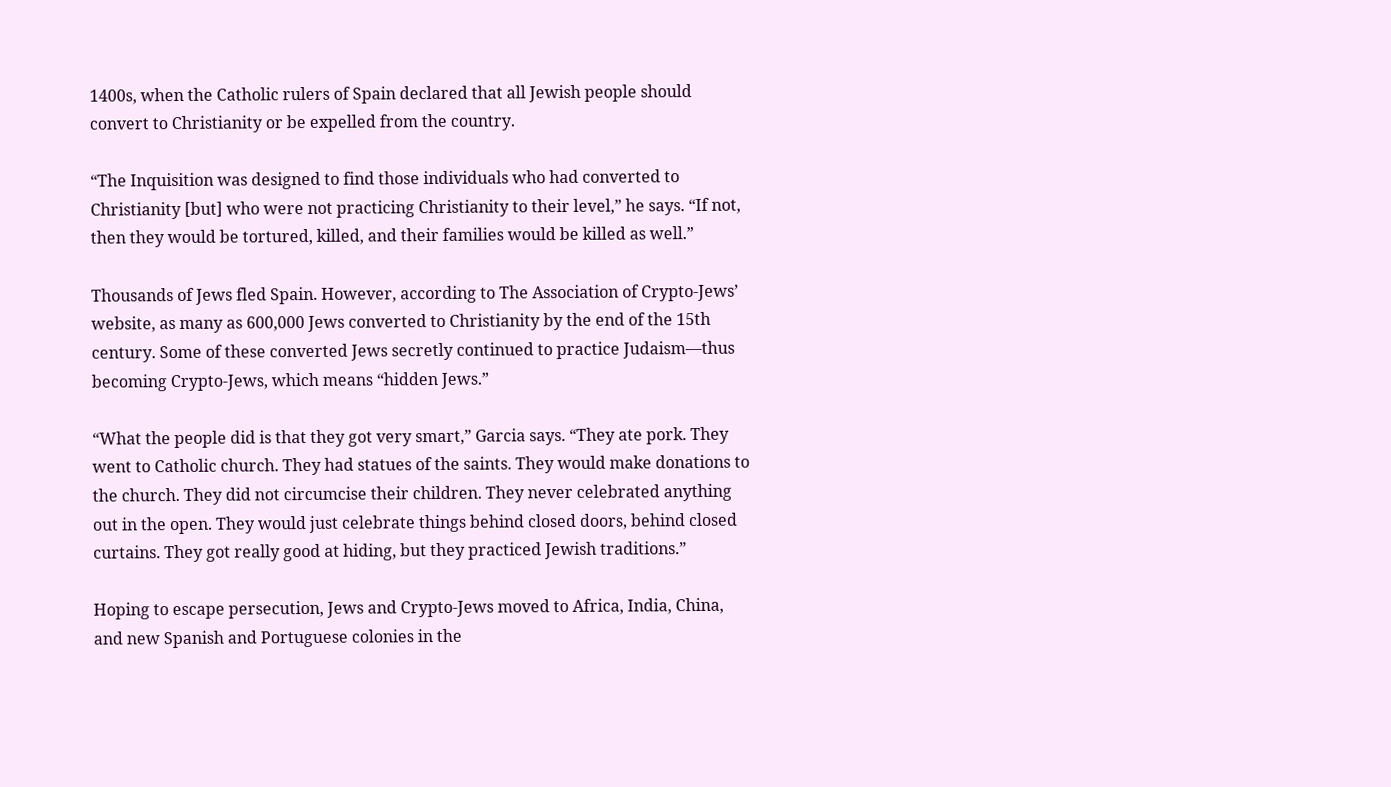1400s, when the Catholic rulers of Spain declared that all Jewish people should convert to Christianity or be expelled from the country.

“The Inquisition was designed to find those individuals who had converted to Christianity [but] who were not practicing Christianity to their level,” he says. “If not, then they would be tortured, killed, and their families would be killed as well.”

Thousands of Jews fled Spain. However, according to The Association of Crypto-Jews’ website, as many as 600,000 Jews converted to Christianity by the end of the 15th century. Some of these converted Jews secretly continued to practice Judaism—thus becoming Crypto-Jews, which means “hidden Jews.”

“What the people did is that they got very smart,” Garcia says. “They ate pork. They went to Catholic church. They had statues of the saints. They would make donations to the church. They did not circumcise their children. They never celebrated anything out in the open. They would just celebrate things behind closed doors, behind closed curtains. They got really good at hiding, but they practiced Jewish traditions.”

Hoping to escape persecution, Jews and Crypto-Jews moved to Africa, India, China, and new Spanish and Portuguese colonies in the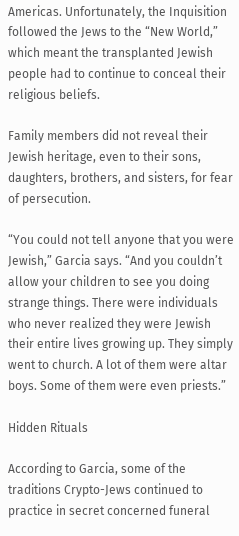Americas. Unfortunately, the Inquisition followed the Jews to the “New World,” which meant the transplanted Jewish people had to continue to conceal their religious beliefs.

Family members did not reveal their Jewish heritage, even to their sons, daughters, brothers, and sisters, for fear of persecution.

“You could not tell anyone that you were Jewish,” Garcia says. “And you couldn’t allow your children to see you doing strange things. There were individuals who never realized they were Jewish their entire lives growing up. They simply went to church. A lot of them were altar boys. Some of them were even priests.”

Hidden Rituals

According to Garcia, some of the traditions Crypto-Jews continued to practice in secret concerned funeral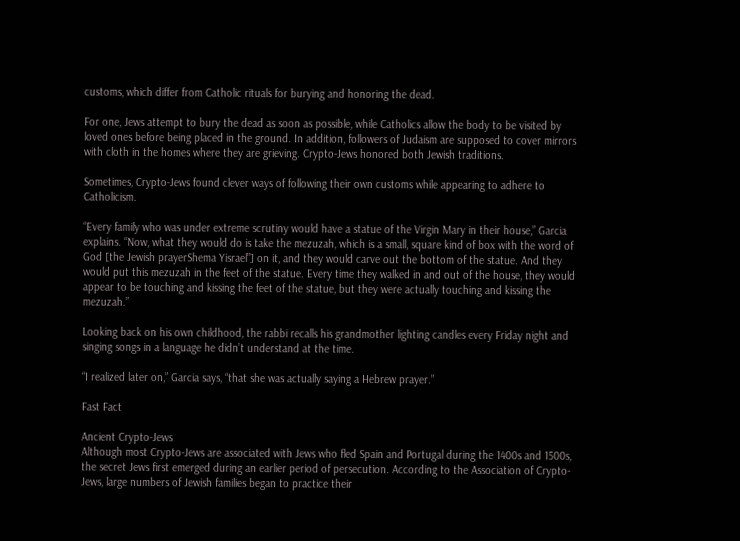customs, which differ from Catholic rituals for burying and honoring the dead.

For one, Jews attempt to bury the dead as soon as possible, while Catholics allow the body to be visited by loved ones before being placed in the ground. In addition, followers of Judaism are supposed to cover mirrors with cloth in the homes where they are grieving. Crypto-Jews honored both Jewish traditions.

Sometimes, Crypto-Jews found clever ways of following their own customs while appearing to adhere to Catholicism.

“Every family who was under extreme scrutiny would have a statue of the Virgin Mary in their house,” Garcia explains. “Now, what they would do is take the mezuzah, which is a small, square kind of box with the word of God [the Jewish prayerShema Yisrael”] on it, and they would carve out the bottom of the statue. And they would put this mezuzah in the feet of the statue. Every time they walked in and out of the house, they would appear to be touching and kissing the feet of the statue, but they were actually touching and kissing the mezuzah.”

Looking back on his own childhood, the rabbi recalls his grandmother lighting candles every Friday night and singing songs in a language he didn’t understand at the time.

“I realized later on,” Garcia says, “that she was actually saying a Hebrew prayer.”

Fast Fact

Ancient Crypto-Jews
Although most Crypto-Jews are associated with Jews who fled Spain and Portugal during the 1400s and 1500s, the secret Jews first emerged during an earlier period of persecution. According to the Association of Crypto-Jews, large numbers of Jewish families began to practice their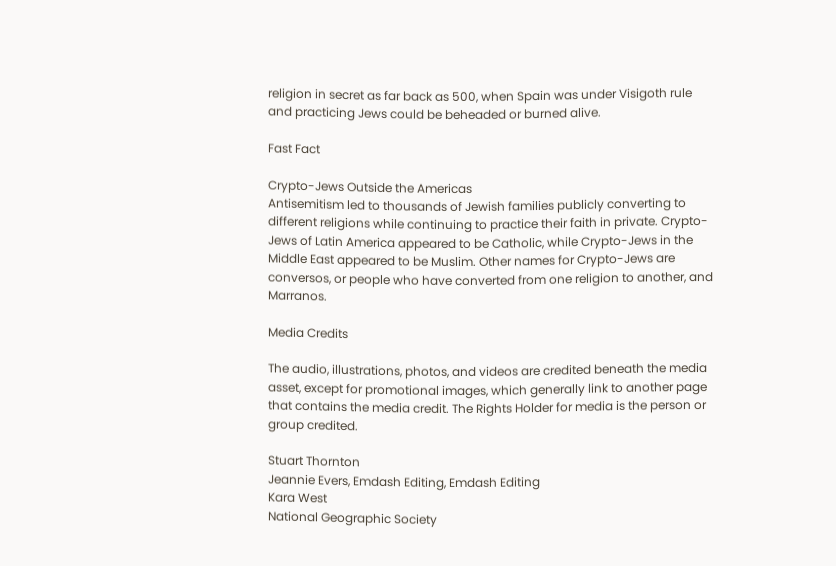religion in secret as far back as 500, when Spain was under Visigoth rule and practicing Jews could be beheaded or burned alive.

Fast Fact

Crypto-Jews Outside the Americas
Antisemitism led to thousands of Jewish families publicly converting to different religions while continuing to practice their faith in private. Crypto-Jews of Latin America appeared to be Catholic, while Crypto-Jews in the Middle East appeared to be Muslim. Other names for Crypto-Jews are conversos, or people who have converted from one religion to another, and Marranos.

Media Credits

The audio, illustrations, photos, and videos are credited beneath the media asset, except for promotional images, which generally link to another page that contains the media credit. The Rights Holder for media is the person or group credited.

Stuart Thornton
Jeannie Evers, Emdash Editing, Emdash Editing
Kara West
National Geographic Society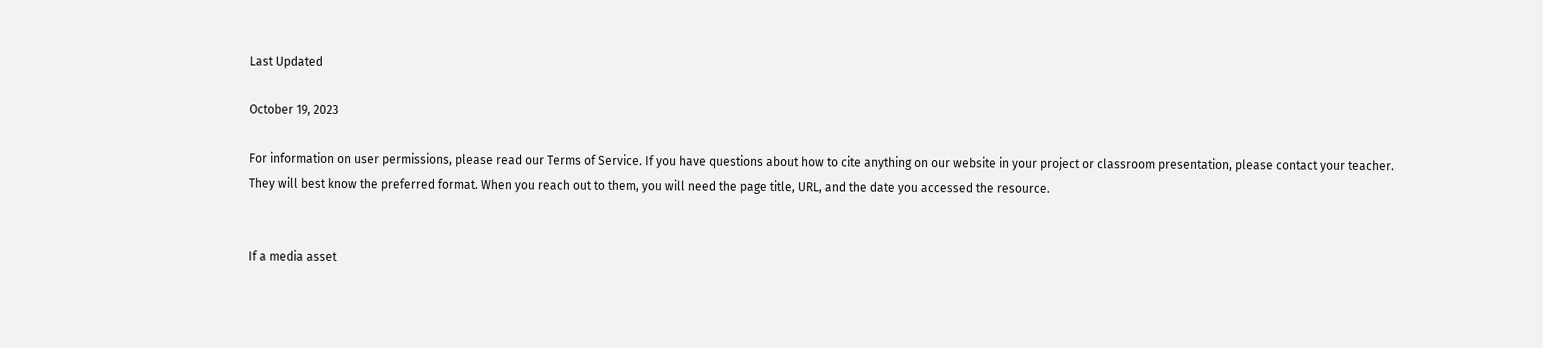Last Updated

October 19, 2023

For information on user permissions, please read our Terms of Service. If you have questions about how to cite anything on our website in your project or classroom presentation, please contact your teacher. They will best know the preferred format. When you reach out to them, you will need the page title, URL, and the date you accessed the resource.


If a media asset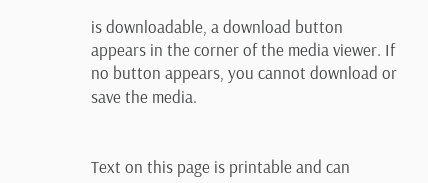is downloadable, a download button appears in the corner of the media viewer. If no button appears, you cannot download or save the media.


Text on this page is printable and can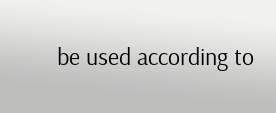be used according to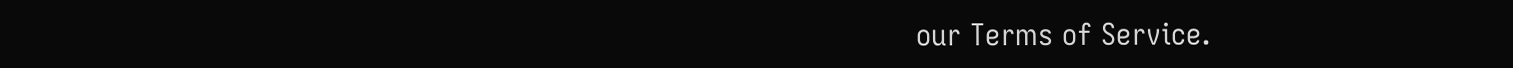our Terms of Service.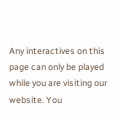Any interactives on this page can only be played while you are visiting our website. You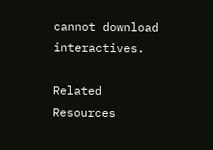cannot download interactives.

Related Resources